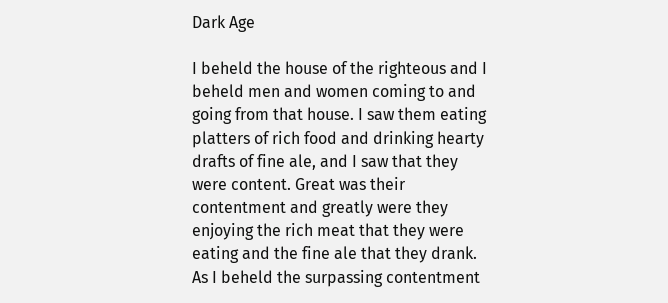Dark Age

I beheld the house of the righteous and I beheld men and women coming to and going from that house. I saw them eating platters of rich food and drinking hearty drafts of fine ale, and I saw that they were content. Great was their contentment and greatly were they enjoying the rich meat that they were eating and the fine ale that they drank. As I beheld the surpassing contentment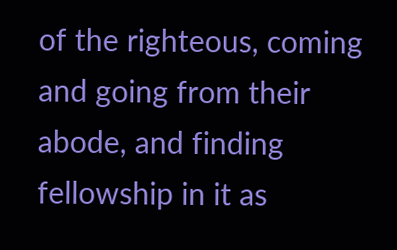of the righteous, coming and going from their abode, and finding fellowship in it as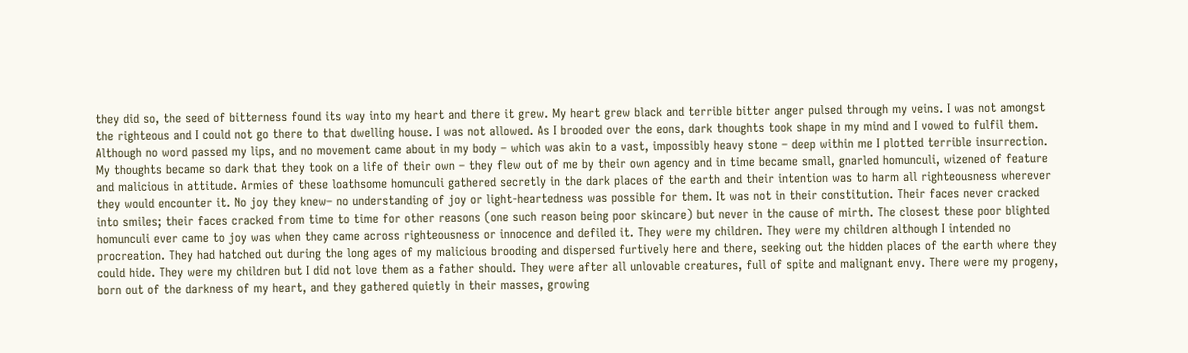they did so, the seed of bitterness found its way into my heart and there it grew. My heart grew black and terrible bitter anger pulsed through my veins. I was not amongst the righteous and I could not go there to that dwelling house. I was not allowed. As I brooded over the eons, dark thoughts took shape in my mind and I vowed to fulfil them. Although no word passed my lips, and no movement came about in my body – which was akin to a vast, impossibly heavy stone – deep within me I plotted terrible insurrection. My thoughts became so dark that they took on a life of their own – they flew out of me by their own agency and in time became small, gnarled homunculi, wizened of feature and malicious in attitude. Armies of these loathsome homunculi gathered secretly in the dark places of the earth and their intention was to harm all righteousness wherever they would encounter it. No joy they knew– no understanding of joy or light-heartedness was possible for them. It was not in their constitution. Their faces never cracked into smiles; their faces cracked from time to time for other reasons (one such reason being poor skincare) but never in the cause of mirth. The closest these poor blighted homunculi ever came to joy was when they came across righteousness or innocence and defiled it. They were my children. They were my children although I intended no procreation. They had hatched out during the long ages of my malicious brooding and dispersed furtively here and there, seeking out the hidden places of the earth where they could hide. They were my children but I did not love them as a father should. They were after all unlovable creatures, full of spite and malignant envy. There were my progeny, born out of the darkness of my heart, and they gathered quietly in their masses, growing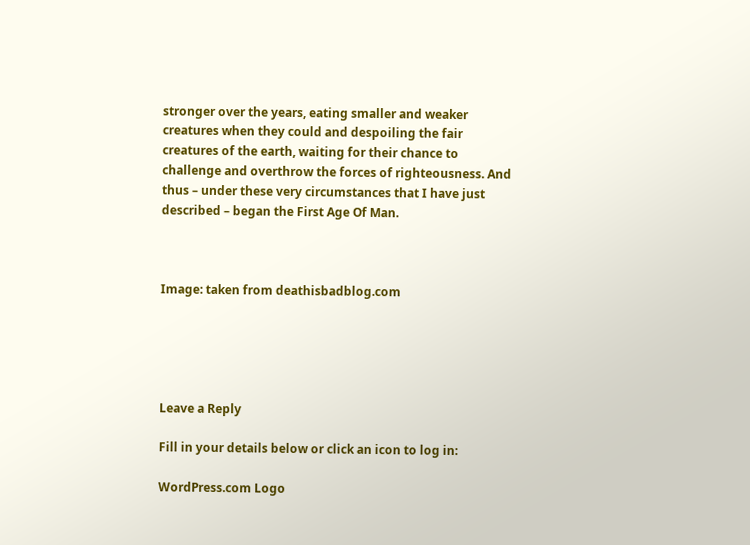stronger over the years, eating smaller and weaker creatures when they could and despoiling the fair creatures of the earth, waiting for their chance to challenge and overthrow the forces of righteousness. And thus – under these very circumstances that I have just described – began the First Age Of Man.



Image: taken from deathisbadblog.com





Leave a Reply

Fill in your details below or click an icon to log in:

WordPress.com Logo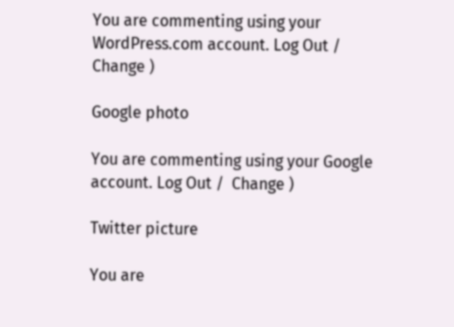You are commenting using your WordPress.com account. Log Out /  Change )

Google photo

You are commenting using your Google account. Log Out /  Change )

Twitter picture

You are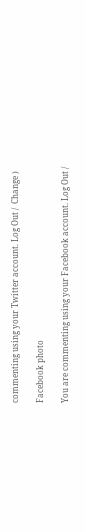commenting using your Twitter account. Log Out /  Change )

Facebook photo

You are commenting using your Facebook account. Log Out /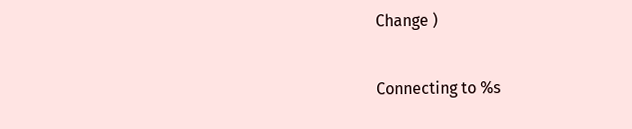Change )

Connecting to %s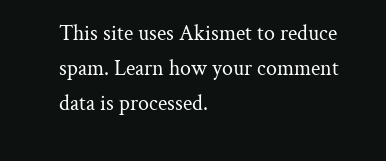This site uses Akismet to reduce spam. Learn how your comment data is processed.